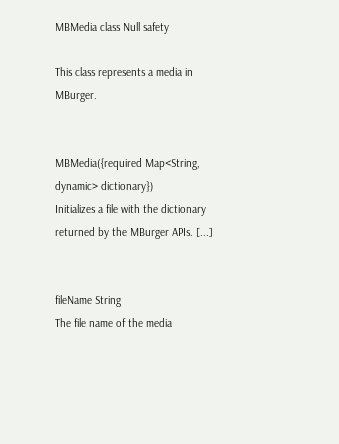MBMedia class Null safety

This class represents a media in MBurger.


MBMedia({required Map<String, dynamic> dictionary})
Initializes a file with the dictionary returned by the MBurger APIs. [...]


fileName String
The file name of the media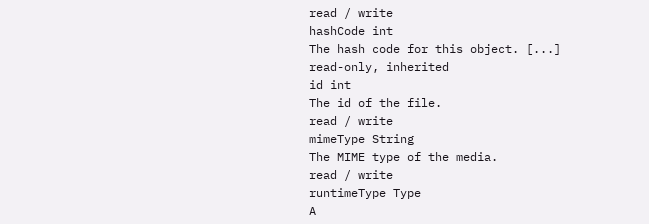read / write
hashCode int
The hash code for this object. [...]
read-only, inherited
id int
The id of the file.
read / write
mimeType String
The MIME type of the media.
read / write
runtimeType Type
A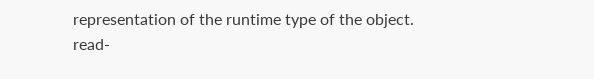representation of the runtime type of the object.
read-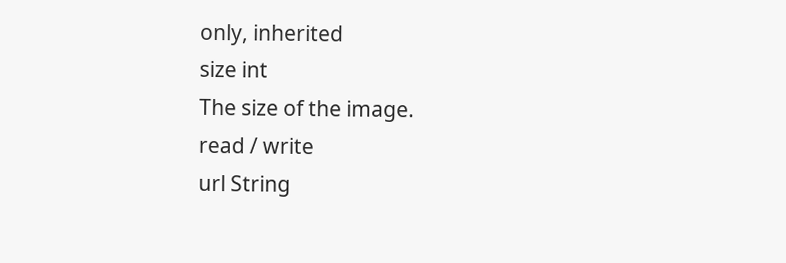only, inherited
size int
The size of the image.
read / write
url String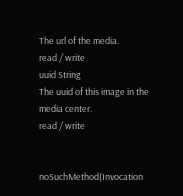The url of the media.
read / write
uuid String
The uuid of this image in the media center.
read / write


noSuchMethod(Invocation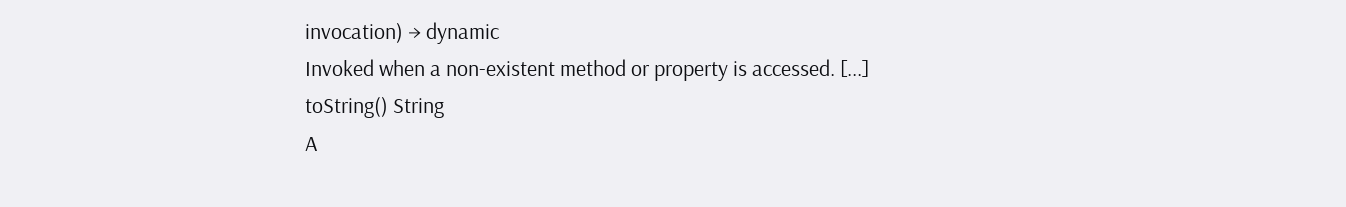invocation) → dynamic
Invoked when a non-existent method or property is accessed. [...]
toString() String
A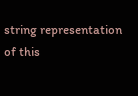string representation of this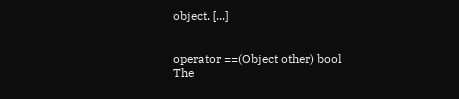object. [...]


operator ==(Object other) bool
The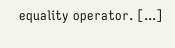equality operator. [...]